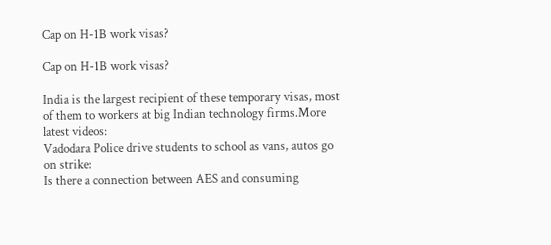Cap on H-1B work visas?

Cap on H-1B work visas?

India is the largest recipient of these temporary visas, most of them to workers at big Indian technology firms.More latest videos:
Vadodara Police drive students to school as vans, autos go on strike:
Is there a connection between AES and consuming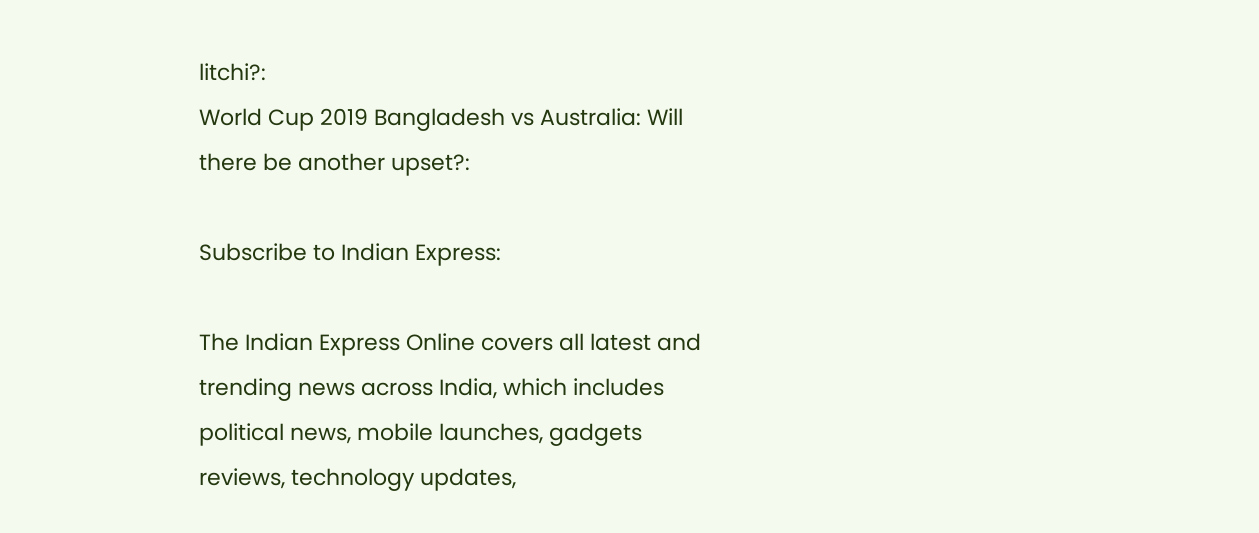litchi?:
World Cup 2019 Bangladesh vs Australia: Will there be another upset?:

Subscribe to Indian Express:

The Indian Express Online covers all latest and trending news across India, which includes political news, mobile launches, gadgets reviews, technology updates,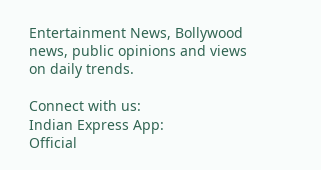Entertainment News, Bollywood news, public opinions and views on daily trends.

Connect with us:
Indian Express App:
Official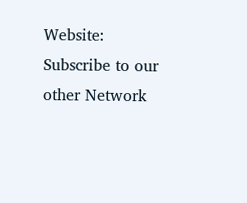Website:
Subscribe to our other Network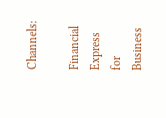Channels:

Financial Express for Business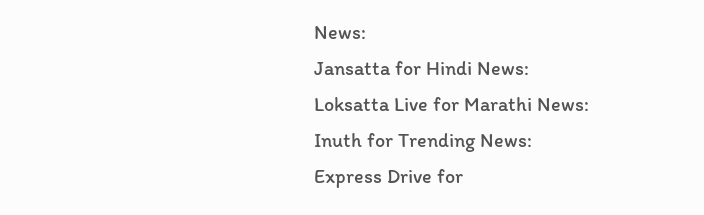News:
Jansatta for Hindi News:
Loksatta Live for Marathi News:
Inuth for Trending News:
Express Drive for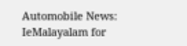Automobile News:
IeMalayalam for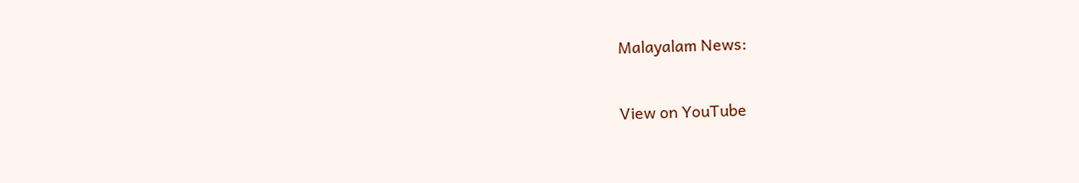Malayalam News:

View on YouTube